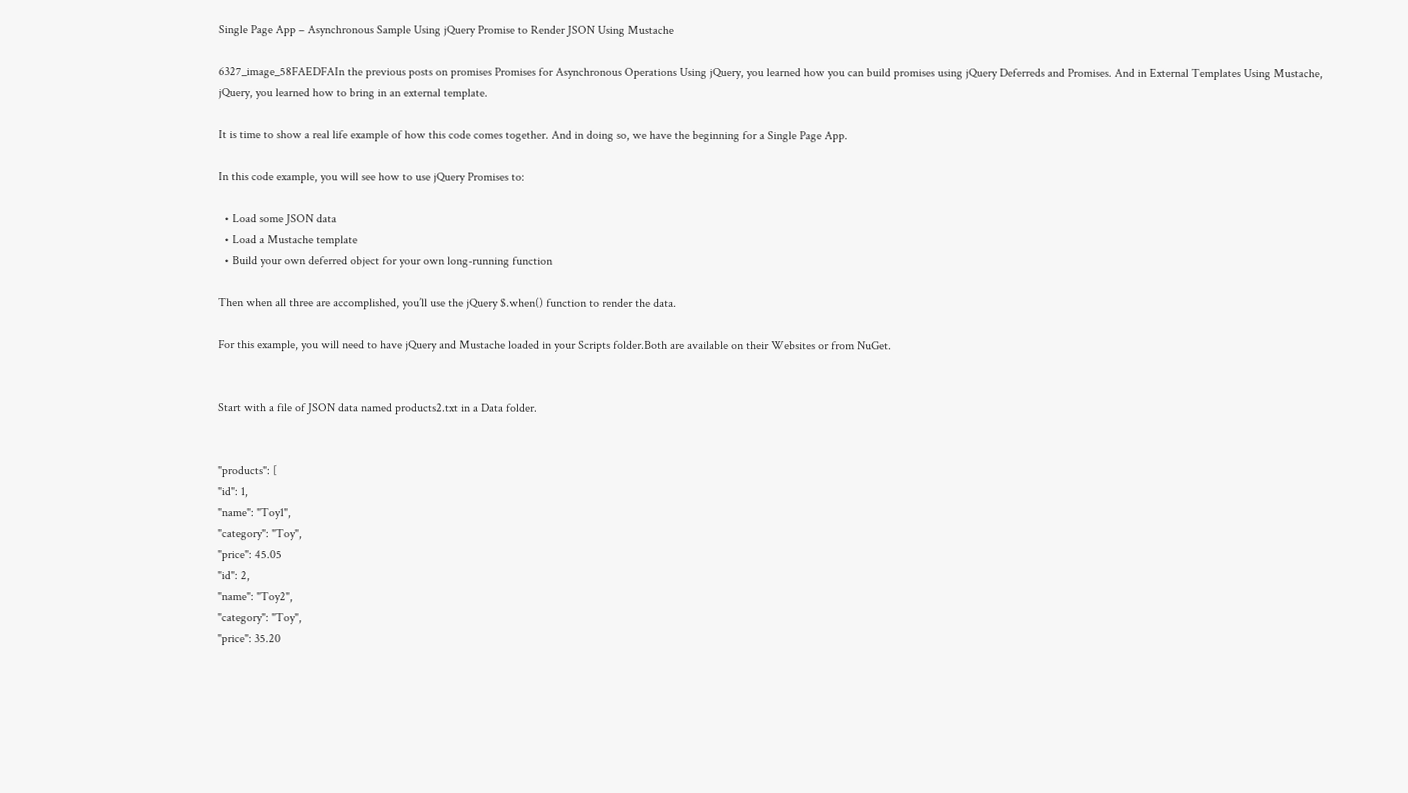Single Page App – Asynchronous Sample Using jQuery Promise to Render JSON Using Mustache

6327_image_58FAEDFAIn the previous posts on promises Promises for Asynchronous Operations Using jQuery, you learned how you can build promises using jQuery Deferreds and Promises. And in External Templates Using Mustache, jQuery, you learned how to bring in an external template.

It is time to show a real life example of how this code comes together. And in doing so, we have the beginning for a Single Page App.

In this code example, you will see how to use jQuery Promises to:

  • Load some JSON data
  • Load a Mustache template
  • Build your own deferred object for your own long-running function

Then when all three are accomplished, you’ll use the jQuery $.when() function to render the data.

For this example, you will need to have jQuery and Mustache loaded in your Scripts folder.Both are available on their Websites or from NuGet.


Start with a file of JSON data named products2.txt in a Data folder.


"products": [
"id": 1,
"name": "Toy1",
"category": "Toy",
"price": 45.05
"id": 2,
"name": "Toy2",
"category": "Toy",
"price": 35.20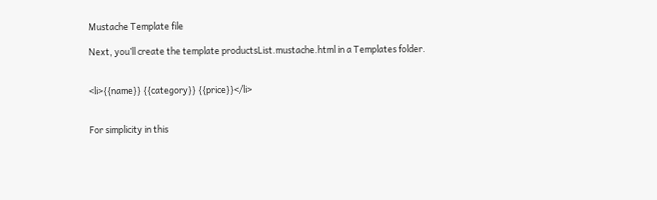Mustache Template file

Next, you’ll create the template productsList.mustache.html in a Templates folder.


<li>{{name}} {{category}} {{price}}</li>


For simplicity in this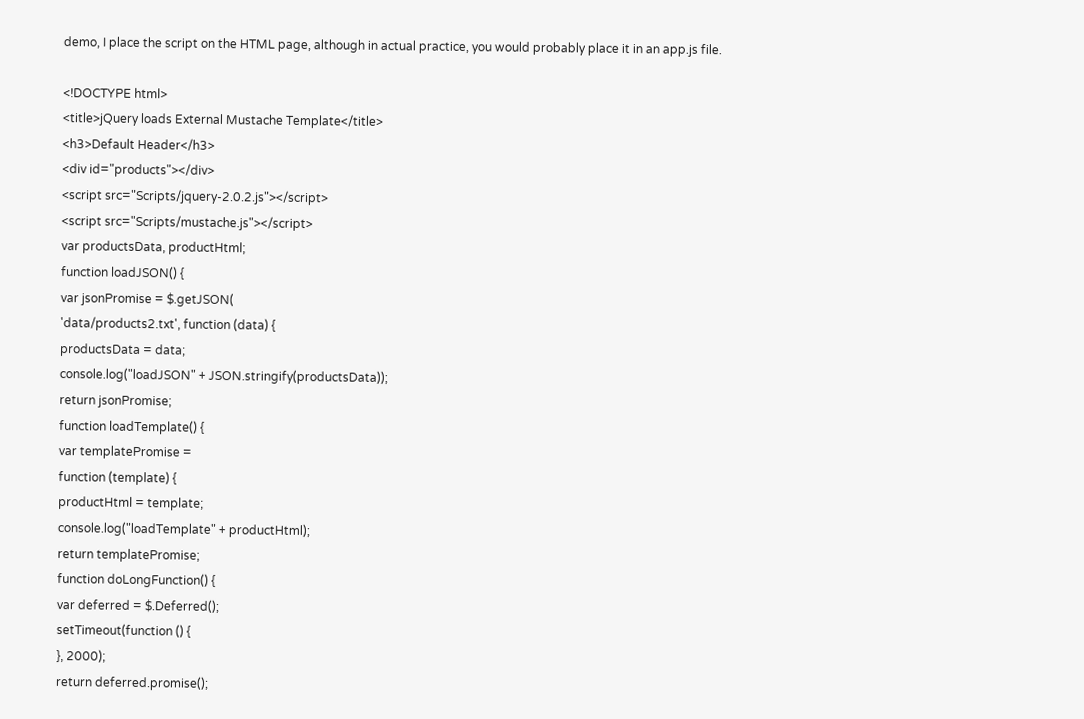demo, I place the script on the HTML page, although in actual practice, you would probably place it in an app.js file.

<!DOCTYPE html>
<title>jQuery loads External Mustache Template</title>
<h3>Default Header</h3>
<div id="products"></div>
<script src="Scripts/jquery-2.0.2.js"></script>
<script src="Scripts/mustache.js"></script>
var productsData, productHtml;
function loadJSON() {
var jsonPromise = $.getJSON(
'data/products2.txt', function (data) {
productsData = data;
console.log("loadJSON" + JSON.stringify(productsData));
return jsonPromise;
function loadTemplate() {
var templatePromise =
function (template) {
productHtml = template;
console.log("loadTemplate" + productHtml);
return templatePromise;
function doLongFunction() {
var deferred = $.Deferred();
setTimeout(function () {
}, 2000);
return deferred.promise();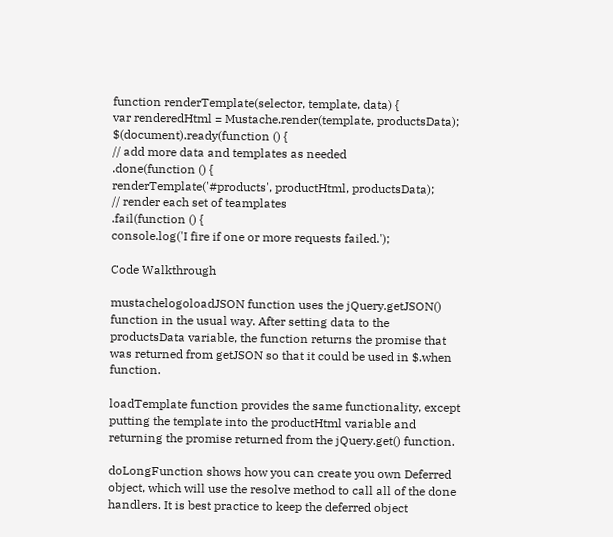function renderTemplate(selector, template, data) {
var renderedHtml = Mustache.render(template, productsData);
$(document).ready(function () {
// add more data and templates as needed
.done(function () {
renderTemplate('#products', productHtml, productsData);
// render each set of teamplates
.fail(function () {
console.log('I fire if one or more requests failed.');

Code Walkthrough

mustachelogoloadJSON function uses the jQuery.getJSON() function in the usual way. After setting data to the productsData variable, the function returns the promise that was returned from getJSON so that it could be used in $.when function.

loadTemplate function provides the same functionality, except putting the template into the productHtml variable and returning the promise returned from the jQuery.get() function.

doLongFunction shows how you can create you own Deferred object, which will use the resolve method to call all of the done handlers. It is best practice to keep the deferred object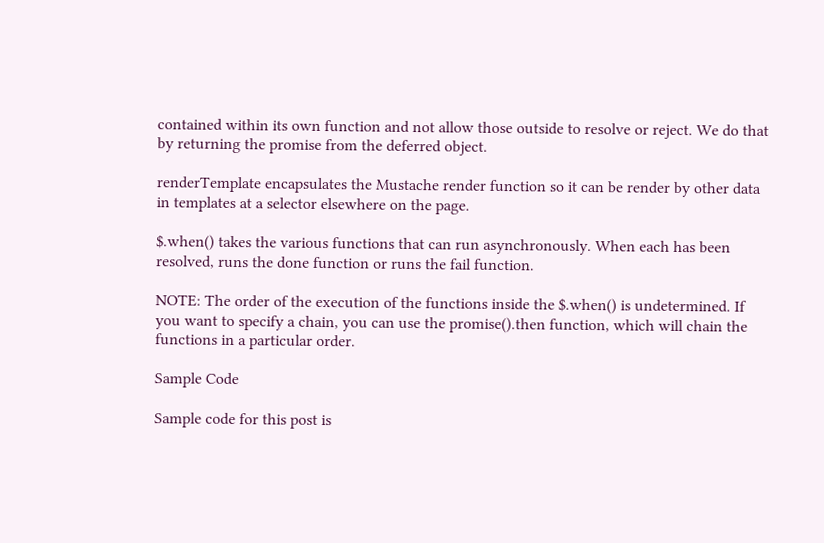contained within its own function and not allow those outside to resolve or reject. We do that by returning the promise from the deferred object.

renderTemplate encapsulates the Mustache render function so it can be render by other data in templates at a selector elsewhere on the page.

$.when() takes the various functions that can run asynchronously. When each has been resolved, runs the done function or runs the fail function.

NOTE: The order of the execution of the functions inside the $.when() is undetermined. If you want to specify a chain, you can use the promise().then function, which will chain the functions in a particular order.

Sample Code

Sample code for this post is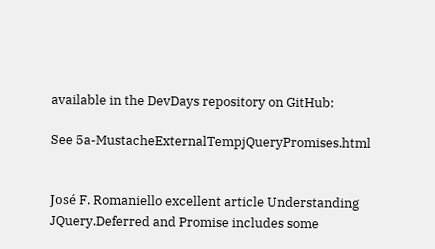available in the DevDays repository on GitHub:

See 5a-MustacheExternalTempjQueryPromises.html


José F. Romaniello excellent article Understanding JQuery.Deferred and Promise includes some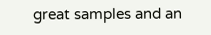great samples and an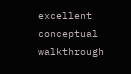excellent conceptual walkthrough